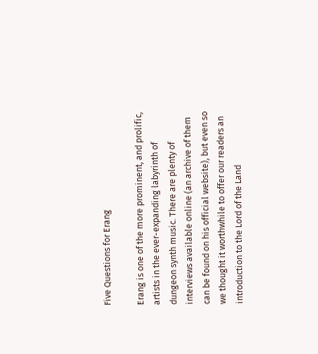Five Questions for Erang

Erang is one of the more prominent, and prolific, artists in the ever-expanding labyrinth of dungeon synth music. There are plenty of interviews available online (an archive of them can be found on his official website), but even so we thought it worthwhile to offer our readers an introduction to the Lord of the Land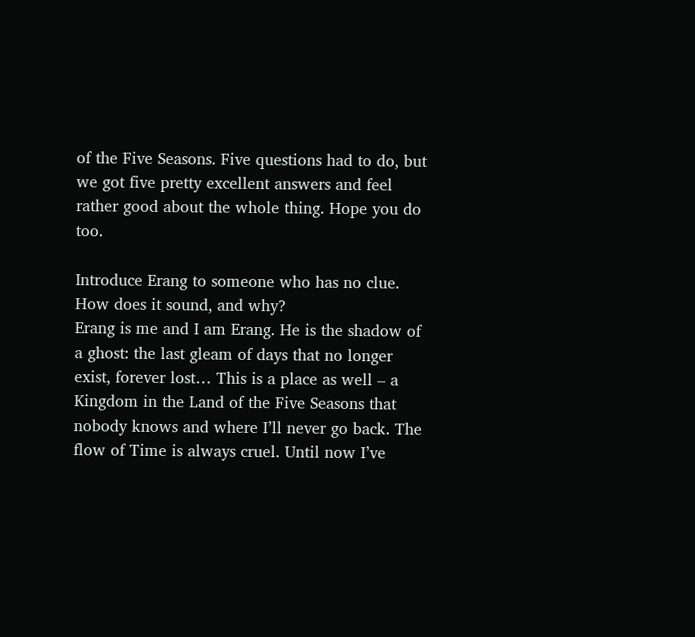of the Five Seasons. Five questions had to do, but we got five pretty excellent answers and feel rather good about the whole thing. Hope you do too.

Introduce Erang to someone who has no clue. How does it sound, and why?
Erang is me and I am Erang. He is the shadow of a ghost: the last gleam of days that no longer exist, forever lost… This is a place as well – a Kingdom in the Land of the Five Seasons that nobody knows and where I’ll never go back. The flow of Time is always cruel. Until now I’ve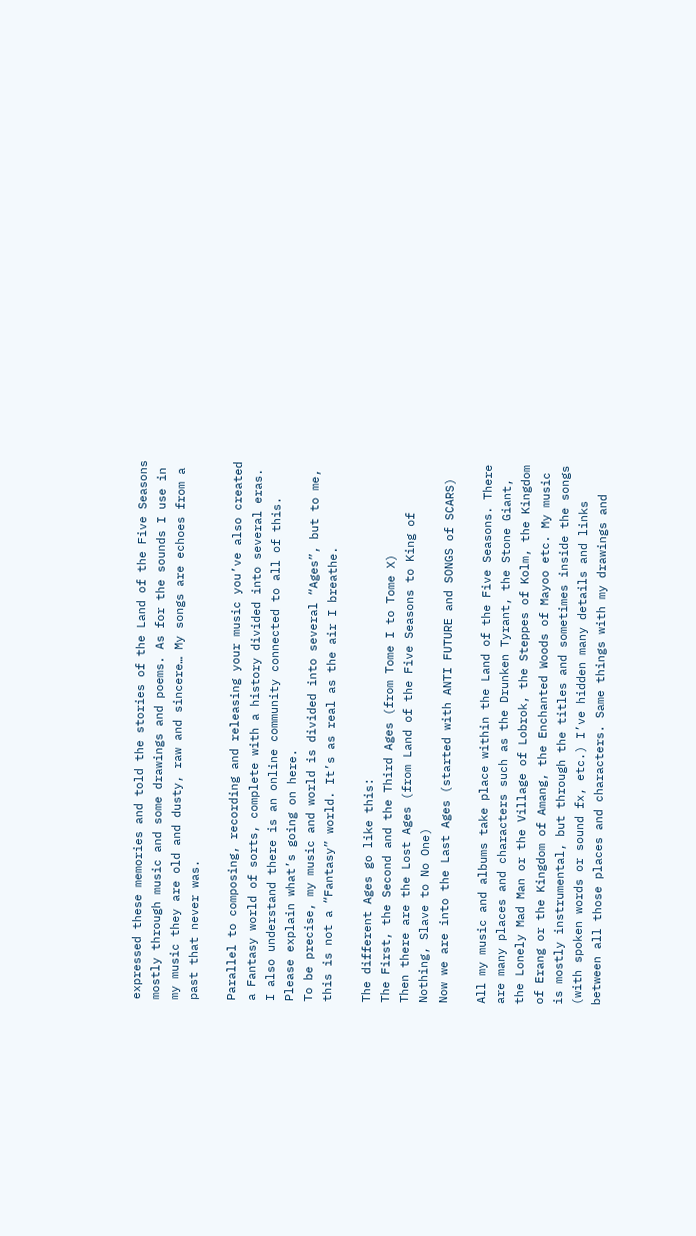expressed these memories and told the stories of the Land of the Five Seasons mostly through music and some drawings and poems. As for the sounds I use in my music they are old and dusty, raw and sincere… My songs are echoes from a past that never was.

Parallel to composing, recording and releasing your music you’ve also created a Fantasy world of sorts, complete with a history divided into several eras. I also understand there is an online community connected to all of this. Please explain what’s going on here.
To be precise, my music and world is divided into several “Ages”, but to me, this is not a “Fantasy” world. It’s as real as the air I breathe.

The different Ages go like this:
The First, the Second and the Third Ages (from Tome I to Tome X)
Then there are the Lost Ages (from Land of the Five Seasons to King of Nothing, Slave to No One)
Now we are into the Last Ages (started with ANTI FUTURE and SONGS of SCARS)

All my music and albums take place within the Land of the Five Seasons. There are many places and characters such as the Drunken Tyrant, the Stone Giant, the Lonely Mad Man or the Village of Lobrok, the Steppes of Kolm, the Kingdom of Erang or the Kingdom of Amang, the Enchanted Woods of Mayoo etc. My music is mostly instrumental, but through the titles and sometimes inside the songs (with spoken words or sound fx, etc.) I’ve hidden many details and links between all those places and characters. Same things with my drawings and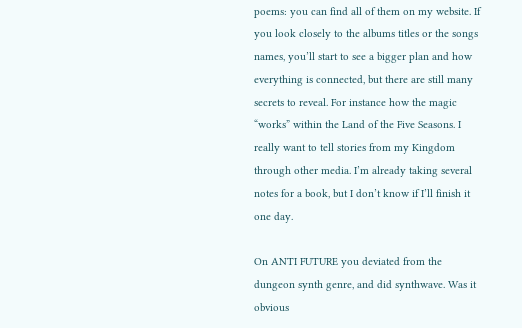poems: you can find all of them on my website. If you look closely to the albums titles or the songs names, you’ll start to see a bigger plan and how everything is connected, but there are still many secrets to reveal. For instance how the magic “works” within the Land of the Five Seasons. I really want to tell stories from my Kingdom through other media. I’m already taking several notes for a book, but I don’t know if I’ll finish it one day.

On ANTI FUTURE you deviated from the dungeon synth genre, and did synthwave. Was it obvious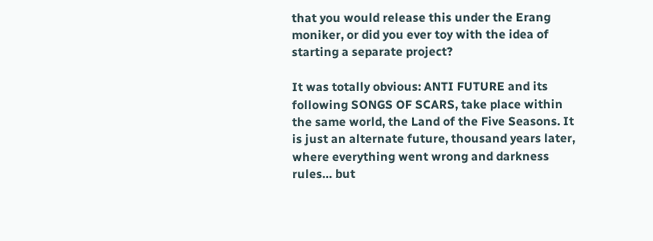that you would release this under the Erang moniker, or did you ever toy with the idea of starting a separate project?

It was totally obvious: ANTI FUTURE and its following SONGS OF SCARS, take place within the same world, the Land of the Five Seasons. It is just an alternate future, thousand years later, where everything went wrong and darkness rules… but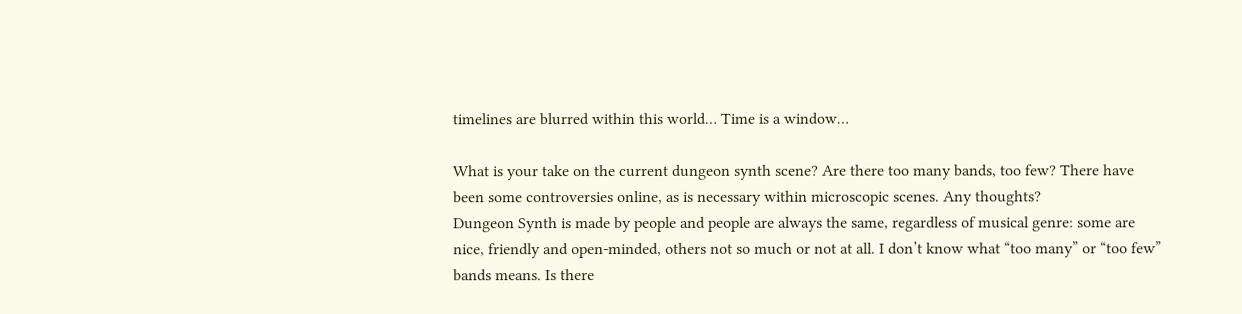timelines are blurred within this world… Time is a window…

What is your take on the current dungeon synth scene? Are there too many bands, too few? There have been some controversies online, as is necessary within microscopic scenes. Any thoughts?
Dungeon Synth is made by people and people are always the same, regardless of musical genre: some are nice, friendly and open-minded, others not so much or not at all. I don’t know what “too many” or “too few” bands means. Is there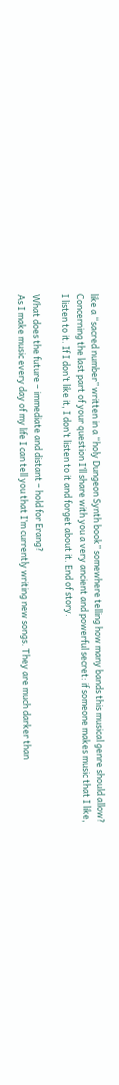like a “sacred number” written in a “holy Dungeon Synth book” somewhere telling how many bands this musical genre should allow? Concerning the last part of your question I’ll share with you a very ancient and powerful secret: if someone makes music that I like, I listen to it. If I don’t like it, I don’t listen to it and forget about it. End of story.

What does the future – immediate and distant – hold for Erang?
As I make music every day of my life I can tell you that I’m currently writing new songs. They are much darker than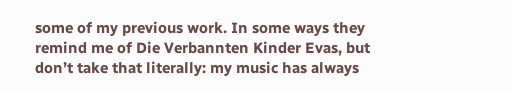some of my previous work. In some ways they remind me of Die Verbannten Kinder Evas, but don’t take that literally: my music has always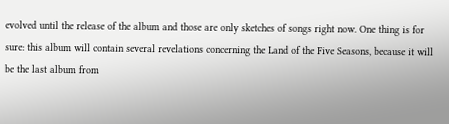evolved until the release of the album and those are only sketches of songs right now. One thing is for sure: this album will contain several revelations concerning the Land of the Five Seasons, because it will be the last album from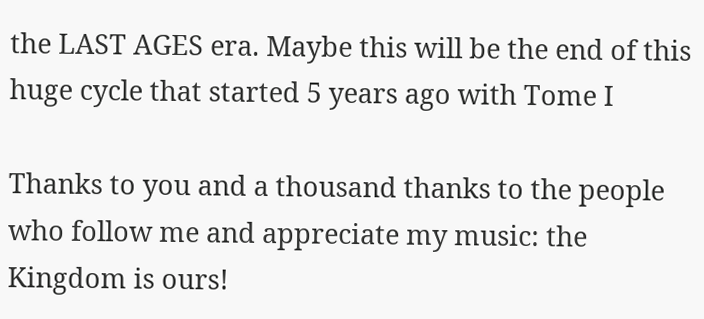the LAST AGES era. Maybe this will be the end of this huge cycle that started 5 years ago with Tome I

Thanks to you and a thousand thanks to the people who follow me and appreciate my music: the Kingdom is ours!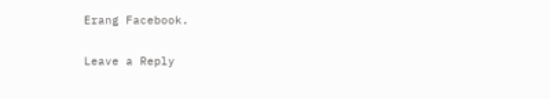Erang Facebook.

Leave a Reply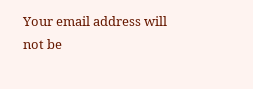Your email address will not be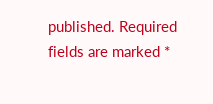published. Required fields are marked *